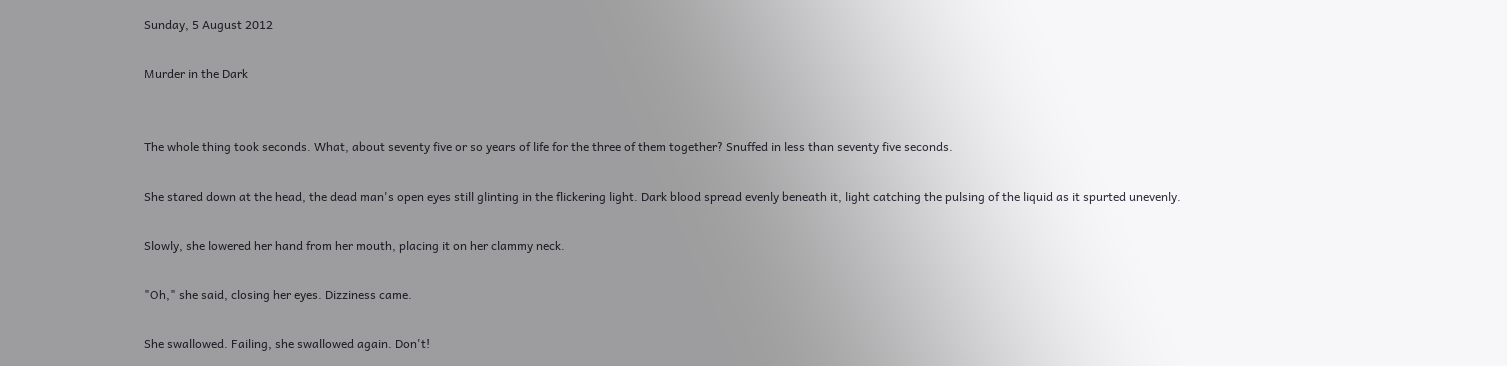Sunday, 5 August 2012

Murder in the Dark


The whole thing took seconds. What, about seventy five or so years of life for the three of them together? Snuffed in less than seventy five seconds.

She stared down at the head, the dead man's open eyes still glinting in the flickering light. Dark blood spread evenly beneath it, light catching the pulsing of the liquid as it spurted unevenly.

Slowly, she lowered her hand from her mouth, placing it on her clammy neck.

"Oh," she said, closing her eyes. Dizziness came.

She swallowed. Failing, she swallowed again. Don't!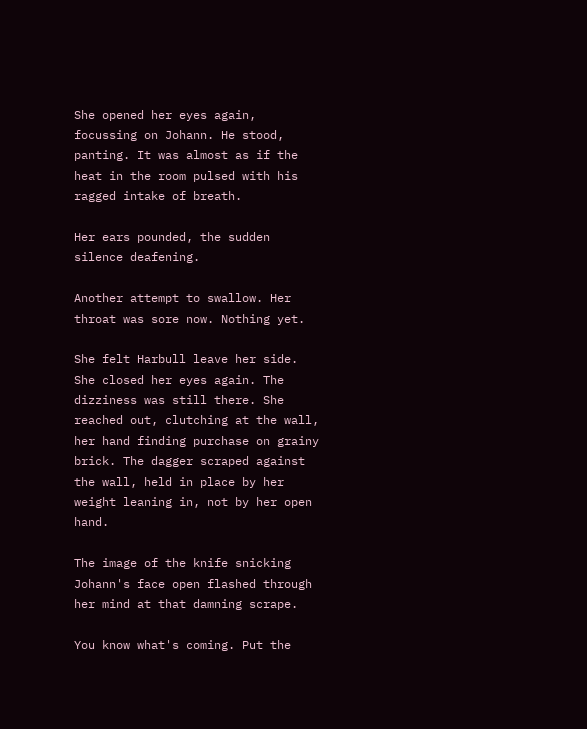She opened her eyes again, focussing on Johann. He stood, panting. It was almost as if the heat in the room pulsed with his ragged intake of breath.

Her ears pounded, the sudden silence deafening.

Another attempt to swallow. Her throat was sore now. Nothing yet.

She felt Harbull leave her side. She closed her eyes again. The dizziness was still there. She reached out, clutching at the wall, her hand finding purchase on grainy brick. The dagger scraped against the wall, held in place by her weight leaning in, not by her open hand.

The image of the knife snicking Johann's face open flashed through her mind at that damning scrape.

You know what's coming. Put the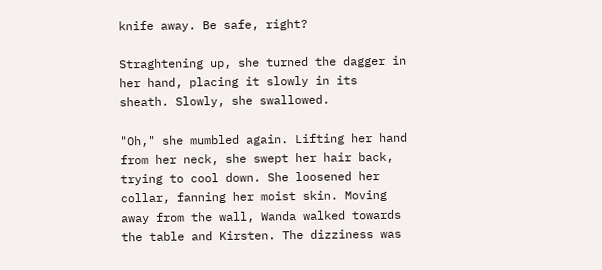knife away. Be safe, right?

Straghtening up, she turned the dagger in her hand, placing it slowly in its sheath. Slowly, she swallowed.

"Oh," she mumbled again. Lifting her hand from her neck, she swept her hair back, trying to cool down. She loosened her collar, fanning her moist skin. Moving away from the wall, Wanda walked towards the table and Kirsten. The dizziness was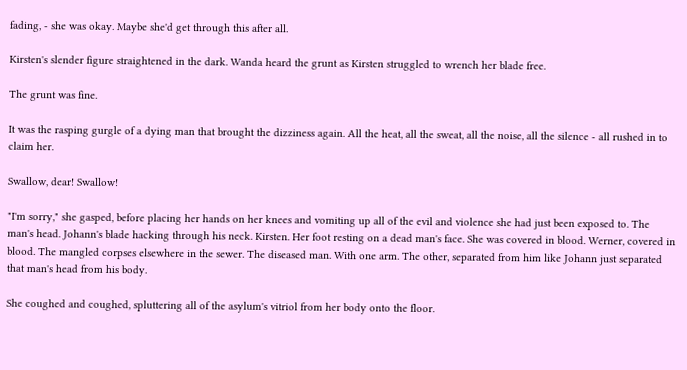fading, - she was okay. Maybe she'd get through this after all.

Kirsten's slender figure straightened in the dark. Wanda heard the grunt as Kirsten struggled to wrench her blade free.

The grunt was fine.

It was the rasping gurgle of a dying man that brought the dizziness again. All the heat, all the sweat, all the noise, all the silence - all rushed in to claim her.

Swallow, dear! Swallow!

"I'm sorry," she gasped, before placing her hands on her knees and vomiting up all of the evil and violence she had just been exposed to. The man's head. Johann's blade hacking through his neck. Kirsten. Her foot resting on a dead man's face. She was covered in blood. Werner, covered in blood. The mangled corpses elsewhere in the sewer. The diseased man. With one arm. The other, separated from him like Johann just separated that man's head from his body.

She coughed and coughed, spluttering all of the asylum's vitriol from her body onto the floor.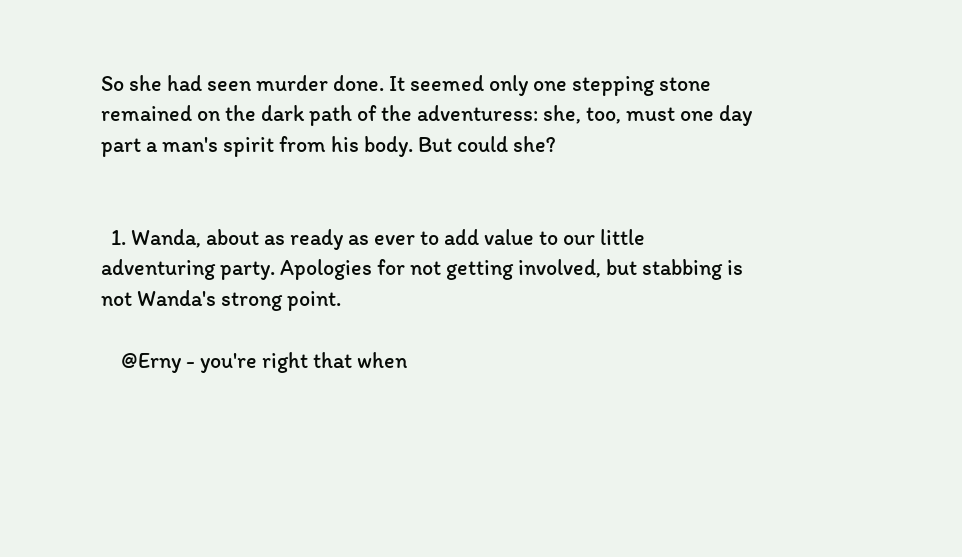So she had seen murder done. It seemed only one stepping stone remained on the dark path of the adventuress: she, too, must one day part a man's spirit from his body. But could she?


  1. Wanda, about as ready as ever to add value to our little adventuring party. Apologies for not getting involved, but stabbing is not Wanda's strong point.

    @Erny - you're right that when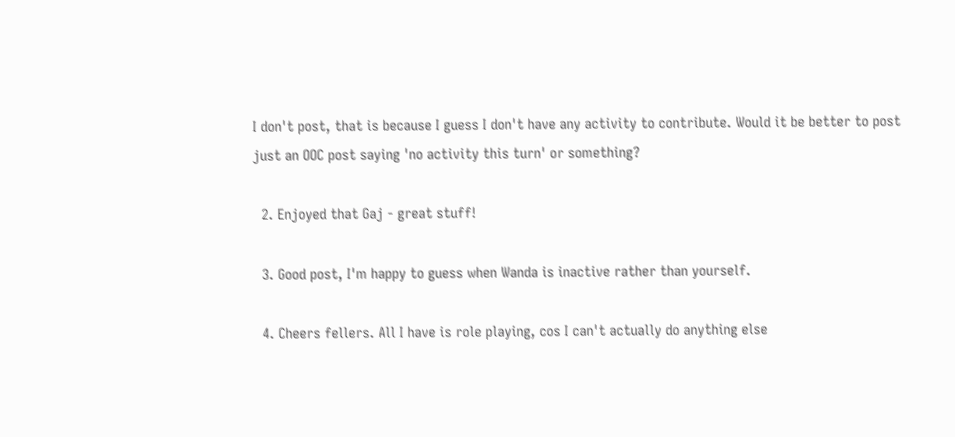I don't post, that is because I guess I don't have any activity to contribute. Would it be better to post just an OOC post saying 'no activity this turn' or something?

  2. Enjoyed that Gaj - great stuff!

  3. Good post, I'm happy to guess when Wanda is inactive rather than yourself.

  4. Cheers fellers. All I have is role playing, cos I can't actually do anything else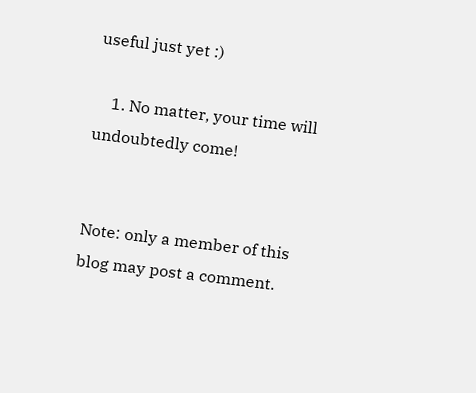useful just yet :)

    1. No matter, your time will undoubtedly come!


Note: only a member of this blog may post a comment.